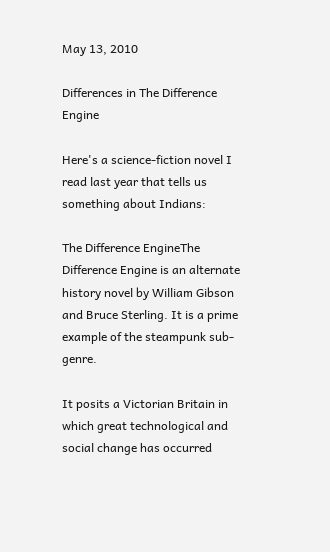May 13, 2010

Differences in The Difference Engine

Here's a science-fiction novel I read last year that tells us something about Indians:

The Difference EngineThe Difference Engine is an alternate history novel by William Gibson and Bruce Sterling. It is a prime example of the steampunk sub-genre.

It posits a Victorian Britain in which great technological and social change has occurred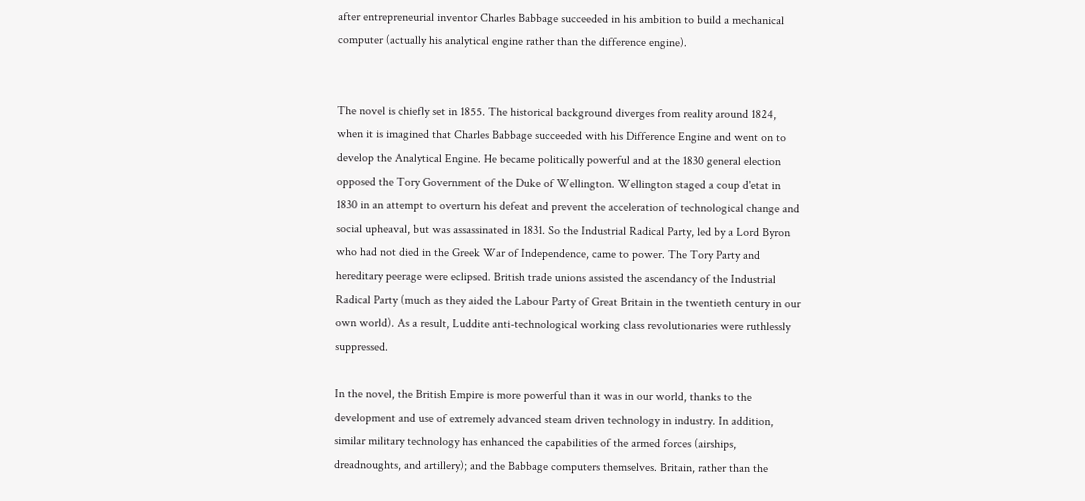after entrepreneurial inventor Charles Babbage succeeded in his ambition to build a mechanical computer (actually his analytical engine rather than the difference engine).


The novel is chiefly set in 1855. The historical background diverges from reality around 1824, when it is imagined that Charles Babbage succeeded with his Difference Engine and went on to develop the Analytical Engine. He became politically powerful and at the 1830 general election opposed the Tory Government of the Duke of Wellington. Wellington staged a coup d'etat in 1830 in an attempt to overturn his defeat and prevent the acceleration of technological change and social upheaval, but was assassinated in 1831. So the Industrial Radical Party, led by a Lord Byron who had not died in the Greek War of Independence, came to power. The Tory Party and hereditary peerage were eclipsed. British trade unions assisted the ascendancy of the Industrial Radical Party (much as they aided the Labour Party of Great Britain in the twentieth century in our own world). As a result, Luddite anti-technological working class revolutionaries were ruthlessly suppressed.

In the novel, the British Empire is more powerful than it was in our world, thanks to the development and use of extremely advanced steam driven technology in industry. In addition, similar military technology has enhanced the capabilities of the armed forces (airships, dreadnoughts, and artillery); and the Babbage computers themselves. Britain, rather than the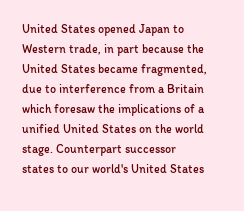United States opened Japan to Western trade, in part because the United States became fragmented, due to interference from a Britain which foresaw the implications of a unified United States on the world stage. Counterpart successor states to our world's United States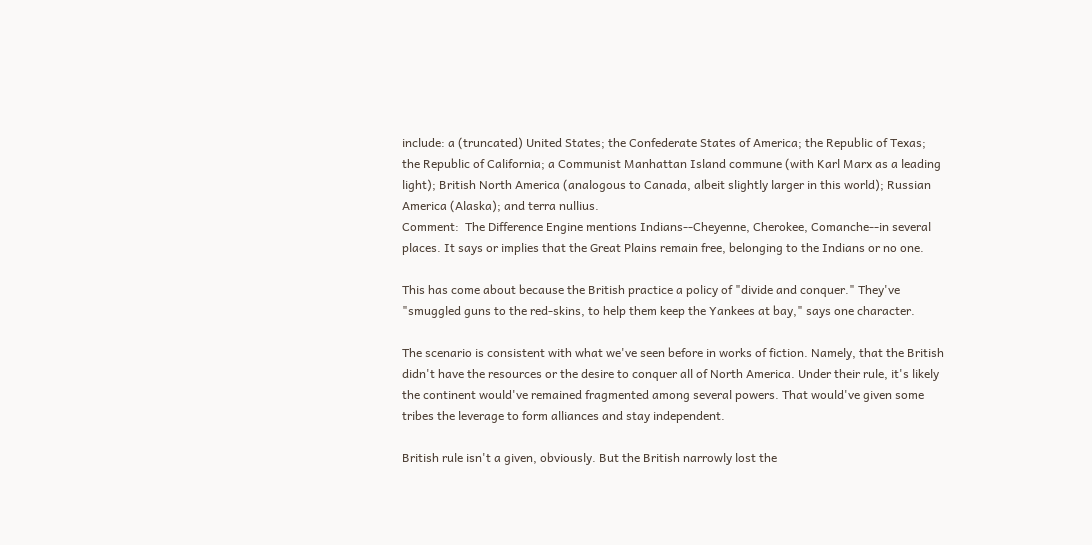include: a (truncated) United States; the Confederate States of America; the Republic of Texas; the Republic of California; a Communist Manhattan Island commune (with Karl Marx as a leading light); British North America (analogous to Canada, albeit slightly larger in this world); Russian America (Alaska); and terra nullius.
Comment:  The Difference Engine mentions Indians--Cheyenne, Cherokee, Comanche--in several places. It says or implies that the Great Plains remain free, belonging to the Indians or no one.

This has come about because the British practice a policy of "divide and conquer." They've "smuggled guns to the red-skins, to help them keep the Yankees at bay," says one character.

The scenario is consistent with what we've seen before in works of fiction. Namely, that the British didn't have the resources or the desire to conquer all of North America. Under their rule, it's likely the continent would've remained fragmented among several powers. That would've given some tribes the leverage to form alliances and stay independent.

British rule isn't a given, obviously. But the British narrowly lost the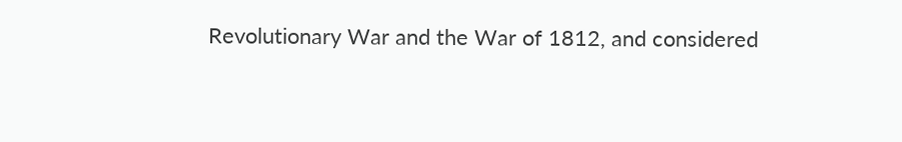Revolutionary War and the War of 1812, and considered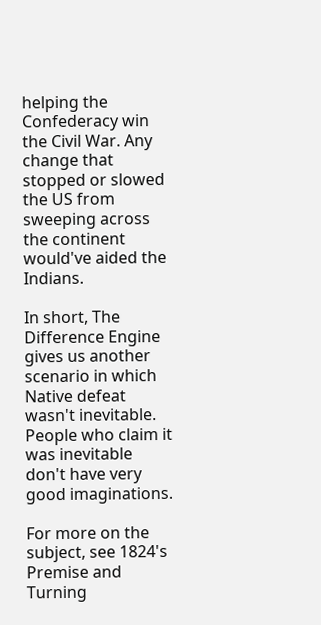helping the Confederacy win the Civil War. Any change that stopped or slowed the US from sweeping across the continent would've aided the Indians.

In short, The Difference Engine gives us another scenario in which Native defeat wasn't inevitable. People who claim it was inevitable don't have very good imaginations.

For more on the subject, see 1824's Premise and Turning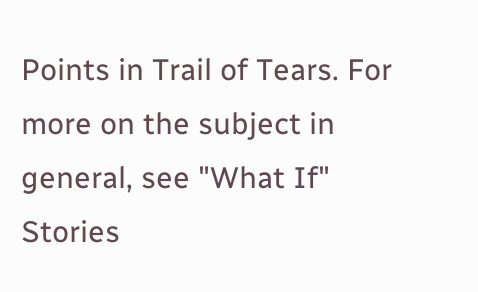Points in Trail of Tears. For more on the subject in general, see "What If" Stories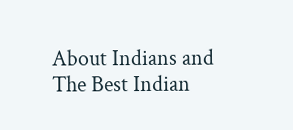About Indians and The Best Indian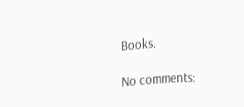Books.

No comments: